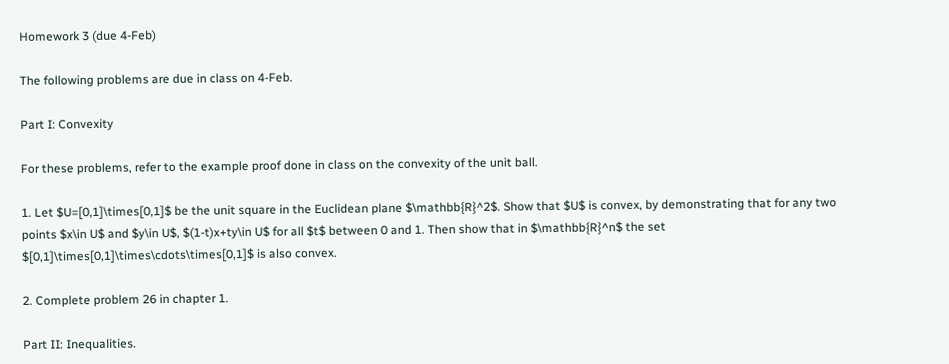Homework 3 (due 4-Feb)

The following problems are due in class on 4-Feb.

Part I: Convexity

For these problems, refer to the example proof done in class on the convexity of the unit ball.

1. Let $U=[0,1]\times[0,1]$ be the unit square in the Euclidean plane $\mathbb{R}^2$. Show that $U$ is convex, by demonstrating that for any two points $x\in U$ and $y\in U$, $(1-t)x+ty\in U$ for all $t$ between 0 and 1. Then show that in $\mathbb{R}^n$ the set $[0,1]\times[0,1]\times\cdots\times[0,1]$ is also convex.

2. Complete problem 26 in chapter 1.

Part II: Inequalities.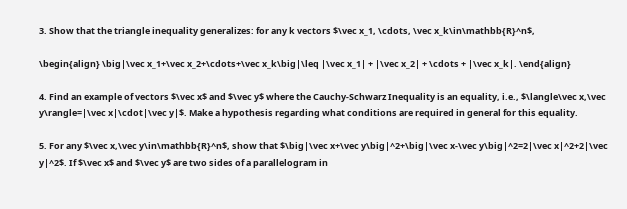3. Show that the triangle inequality generalizes: for any k vectors $\vec x_1, \cdots, \vec x_k\in\mathbb{R}^n$,

\begin{align} \big|\vec x_1+\vec x_2+\cdots+\vec x_k\big|\leq |\vec x_1| + |\vec x_2| + \cdots + |\vec x_k|. \end{align}

4. Find an example of vectors $\vec x$ and $\vec y$ where the Cauchy-Schwarz Inequality is an equality, i.e., $\langle\vec x,\vec y\rangle=|\vec x|\cdot|\vec y|$. Make a hypothesis regarding what conditions are required in general for this equality.

5. For any $\vec x,\vec y\in\mathbb{R}^n$, show that $\big|\vec x+\vec y\big|^2+\big|\vec x-\vec y\big|^2=2|\vec x|^2+2|\vec y|^2$. If $\vec x$ and $\vec y$ are two sides of a parallelogram in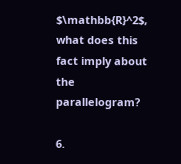$\mathbb{R}^2$, what does this fact imply about the parallelogram?

6.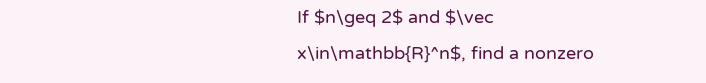If $n\geq 2$ and $\vec x\in\mathbb{R}^n$, find a nonzero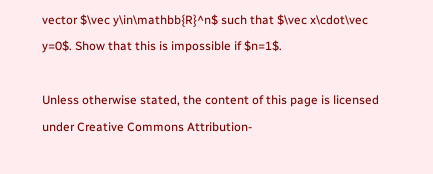vector $\vec y\in\mathbb{R}^n$ such that $\vec x\cdot\vec y=0$. Show that this is impossible if $n=1$.

Unless otherwise stated, the content of this page is licensed under Creative Commons Attribution-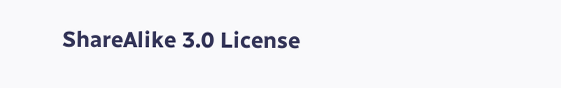ShareAlike 3.0 License